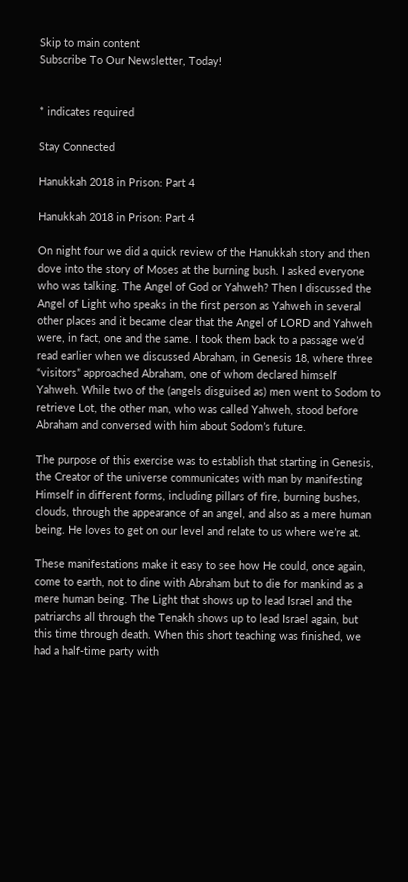Skip to main content
Subscribe To Our Newsletter, Today!


* indicates required

Stay Connected

Hanukkah 2018 in Prison: Part 4

Hanukkah 2018 in Prison: Part 4

On night four we did a quick review of the Hanukkah story and then dove into the story of Moses at the burning bush. I asked everyone who was talking. The Angel of God or Yahweh? Then I discussed the Angel of Light who speaks in the first person as Yahweh in several other places and it became clear that the Angel of LORD and Yahweh were, in fact, one and the same. I took them back to a passage we’d read earlier when we discussed Abraham, in Genesis 18, where three “visitors” approached Abraham, one of whom declared himself Yahweh. While two of the (angels disguised as) men went to Sodom to retrieve Lot, the other man, who was called Yahweh, stood before Abraham and conversed with him about Sodom’s future.

The purpose of this exercise was to establish that starting in Genesis, the Creator of the universe communicates with man by manifesting Himself in different forms, including pillars of fire, burning bushes, clouds, through the appearance of an angel, and also as a mere human being. He loves to get on our level and relate to us where we’re at.

These manifestations make it easy to see how He could, once again, come to earth, not to dine with Abraham but to die for mankind as a mere human being. The Light that shows up to lead Israel and the patriarchs all through the Tenakh shows up to lead Israel again, but this time through death. When this short teaching was finished, we had a half-time party with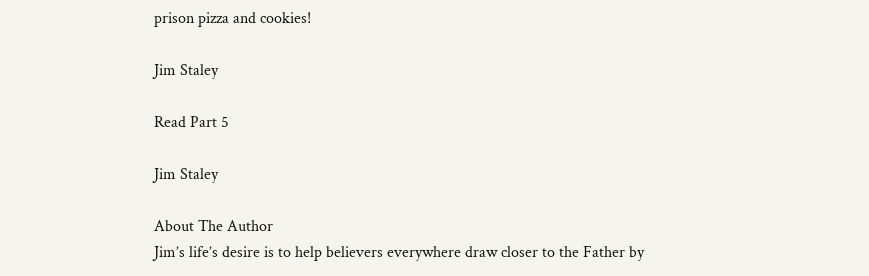prison pizza and cookies!

Jim Staley

Read Part 5

Jim Staley

About The Author
Jim’s life’s desire is to help believers everywhere draw closer to the Father by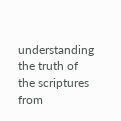understanding the truth of the scriptures from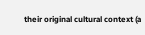their original cultural context (a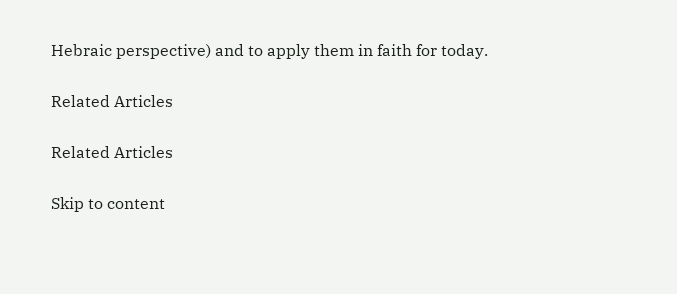Hebraic perspective) and to apply them in faith for today.

Related Articles

Related Articles

Skip to content